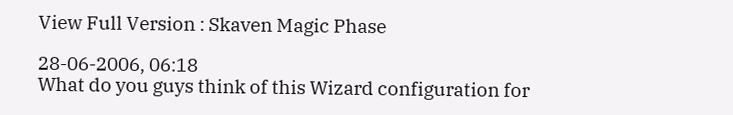View Full Version : Skaven Magic Phase

28-06-2006, 06:18
What do you guys think of this Wizard configuration for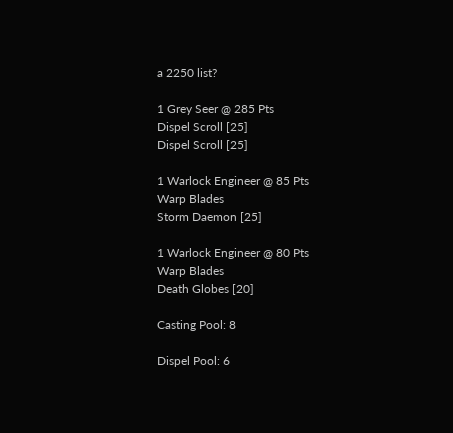a 2250 list?

1 Grey Seer @ 285 Pts
Dispel Scroll [25]
Dispel Scroll [25]

1 Warlock Engineer @ 85 Pts
Warp Blades
Storm Daemon [25]

1 Warlock Engineer @ 80 Pts
Warp Blades
Death Globes [20]

Casting Pool: 8

Dispel Pool: 6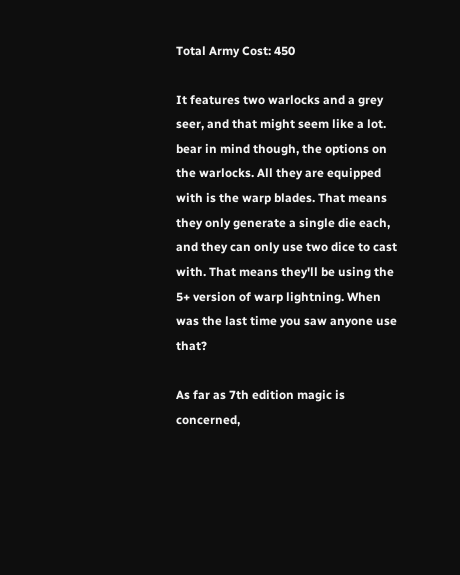Total Army Cost: 450

It features two warlocks and a grey seer, and that might seem like a lot. bear in mind though, the options on the warlocks. All they are equipped with is the warp blades. That means they only generate a single die each, and they can only use two dice to cast with. That means they'll be using the 5+ version of warp lightning. When was the last time you saw anyone use that?

As far as 7th edition magic is concerned,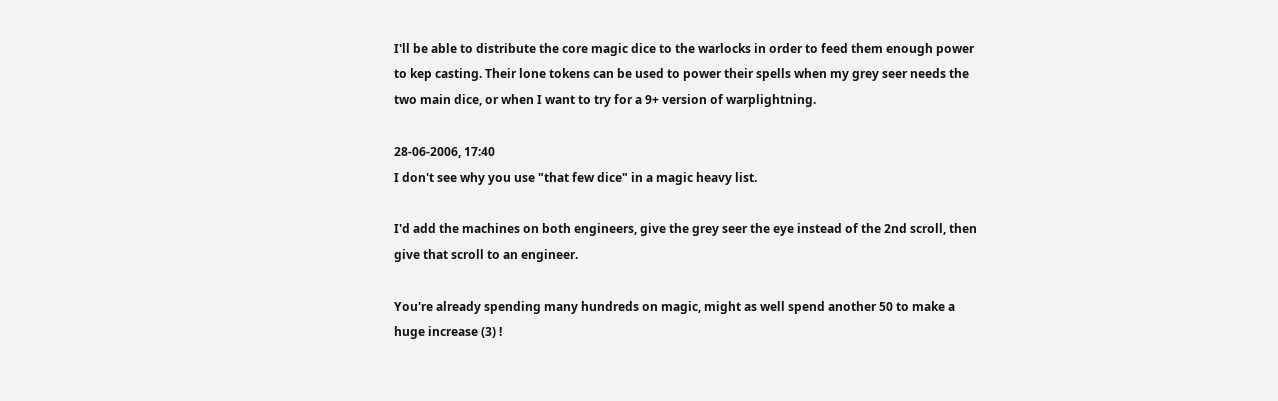I'll be able to distribute the core magic dice to the warlocks in order to feed them enough power to kep casting. Their lone tokens can be used to power their spells when my grey seer needs the two main dice, or when I want to try for a 9+ version of warplightning.

28-06-2006, 17:40
I don't see why you use "that few dice" in a magic heavy list.

I'd add the machines on both engineers, give the grey seer the eye instead of the 2nd scroll, then give that scroll to an engineer.

You're already spending many hundreds on magic, might as well spend another 50 to make a huge increase (3) !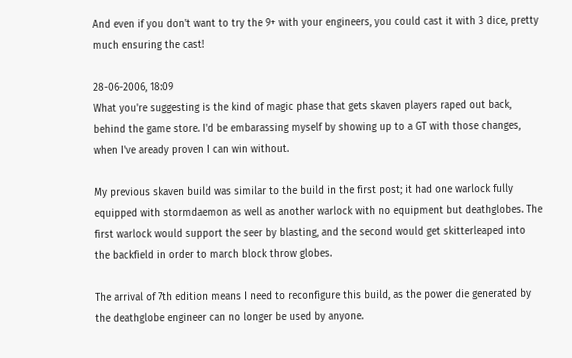And even if you don't want to try the 9+ with your engineers, you could cast it with 3 dice, pretty much ensuring the cast!

28-06-2006, 18:09
What you're suggesting is the kind of magic phase that gets skaven players raped out back, behind the game store. I'd be embarassing myself by showing up to a GT with those changes, when I've aready proven I can win without.

My previous skaven build was similar to the build in the first post; it had one warlock fully equipped with stormdaemon as well as another warlock with no equipment but deathglobes. The first warlock would support the seer by blasting, and the second would get skitterleaped into the backfield in order to march block throw globes.

The arrival of 7th edition means I need to reconfigure this build, as the power die generated by the deathglobe engineer can no longer be used by anyone.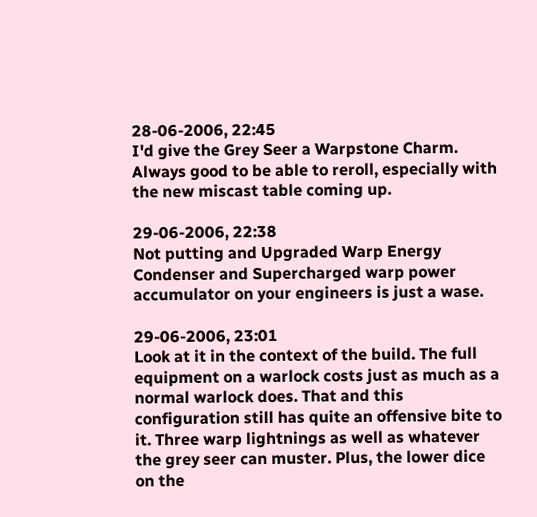28-06-2006, 22:45
I'd give the Grey Seer a Warpstone Charm. Always good to be able to reroll, especially with the new miscast table coming up.

29-06-2006, 22:38
Not putting and Upgraded Warp Energy Condenser and Supercharged warp power accumulator on your engineers is just a wase.

29-06-2006, 23:01
Look at it in the context of the build. The full equipment on a warlock costs just as much as a normal warlock does. That and this configuration still has quite an offensive bite to it. Three warp lightnings as well as whatever the grey seer can muster. Plus, the lower dice on the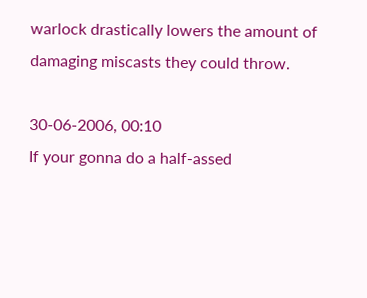warlock drastically lowers the amount of damaging miscasts they could throw.

30-06-2006, 00:10
If your gonna do a half-assed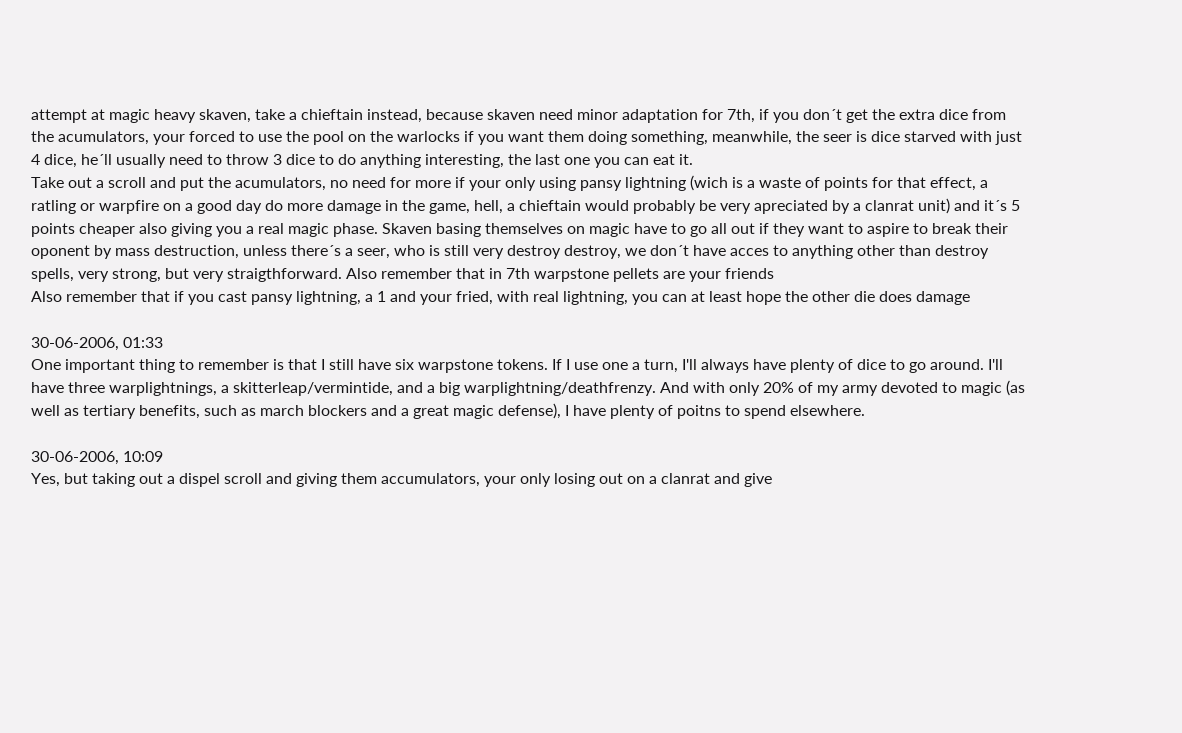attempt at magic heavy skaven, take a chieftain instead, because skaven need minor adaptation for 7th, if you don´t get the extra dice from the acumulators, your forced to use the pool on the warlocks if you want them doing something, meanwhile, the seer is dice starved with just 4 dice, he´ll usually need to throw 3 dice to do anything interesting, the last one you can eat it.
Take out a scroll and put the acumulators, no need for more if your only using pansy lightning (wich is a waste of points for that effect, a ratling or warpfire on a good day do more damage in the game, hell, a chieftain would probably be very apreciated by a clanrat unit) and it´s 5 points cheaper also giving you a real magic phase. Skaven basing themselves on magic have to go all out if they want to aspire to break their oponent by mass destruction, unless there´s a seer, who is still very destroy destroy, we don´t have acces to anything other than destroy spells, very strong, but very straigthforward. Also remember that in 7th warpstone pellets are your friends
Also remember that if you cast pansy lightning, a 1 and your fried, with real lightning, you can at least hope the other die does damage

30-06-2006, 01:33
One important thing to remember is that I still have six warpstone tokens. If I use one a turn, I'll always have plenty of dice to go around. I'll have three warplightnings, a skitterleap/vermintide, and a big warplightning/deathfrenzy. And with only 20% of my army devoted to magic (as well as tertiary benefits, such as march blockers and a great magic defense), I have plenty of poitns to spend elsewhere.

30-06-2006, 10:09
Yes, but taking out a dispel scroll and giving them accumulators, your only losing out on a clanrat and give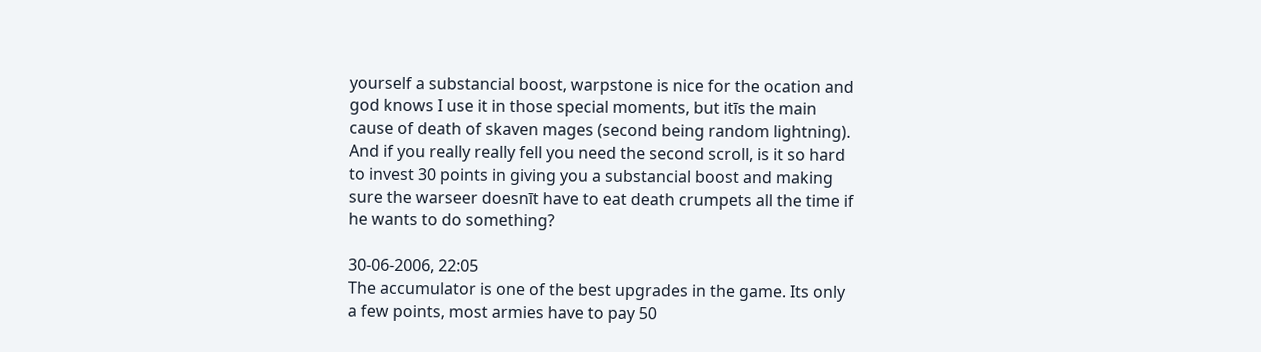yourself a substancial boost, warpstone is nice for the ocation and god knows I use it in those special moments, but itīs the main cause of death of skaven mages (second being random lightning). And if you really really fell you need the second scroll, is it so hard to invest 30 points in giving you a substancial boost and making sure the warseer doesnīt have to eat death crumpets all the time if he wants to do something?

30-06-2006, 22:05
The accumulator is one of the best upgrades in the game. Its only a few points, most armies have to pay 50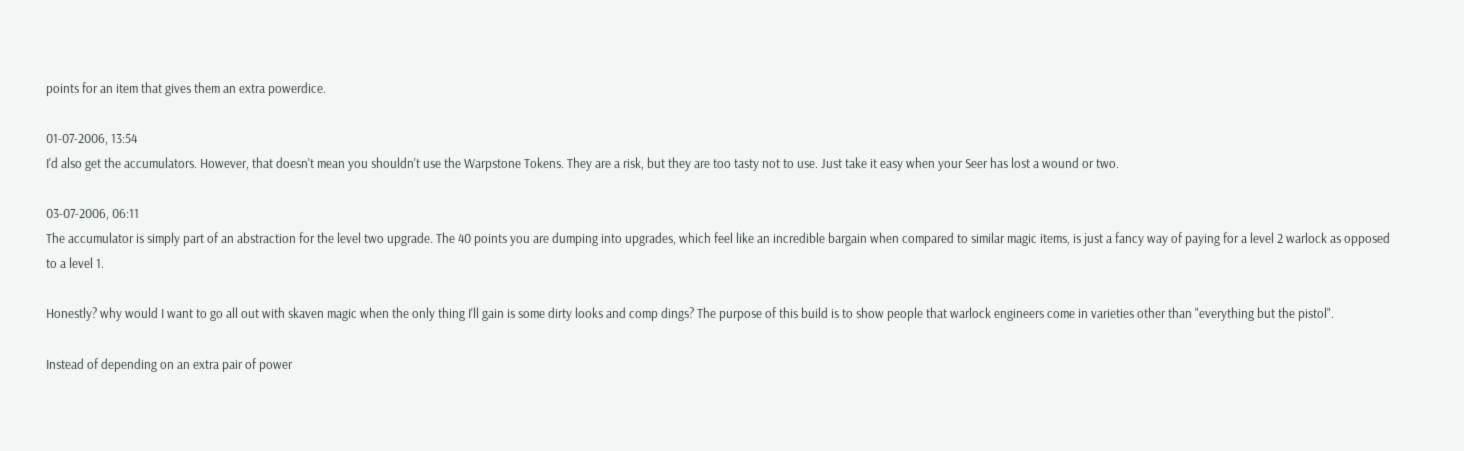points for an item that gives them an extra powerdice.

01-07-2006, 13:54
I'd also get the accumulators. However, that doesn't mean you shouldn't use the Warpstone Tokens. They are a risk, but they are too tasty not to use. Just take it easy when your Seer has lost a wound or two.

03-07-2006, 06:11
The accumulator is simply part of an abstraction for the level two upgrade. The 40 points you are dumping into upgrades, which feel like an incredible bargain when compared to similar magic items, is just a fancy way of paying for a level 2 warlock as opposed to a level 1.

Honestly? why would I want to go all out with skaven magic when the only thing I'll gain is some dirty looks and comp dings? The purpose of this build is to show people that warlock engineers come in varieties other than "everything but the pistol".

Instead of depending on an extra pair of power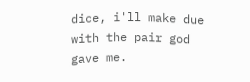dice, i'll make due with the pair god gave me.